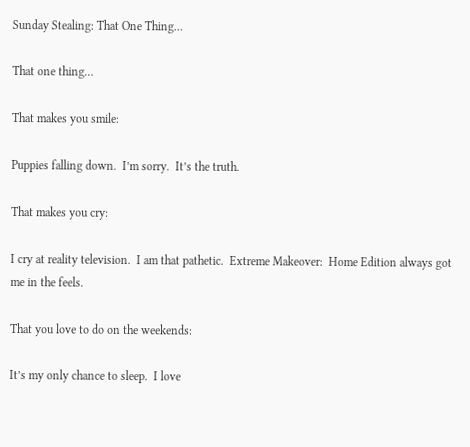Sunday Stealing: That One Thing…

That one thing…

That makes you smile:

Puppies falling down.  I’m sorry.  It’s the truth.

That makes you cry:

I cry at reality television.  I am that pathetic.  Extreme Makeover:  Home Edition always got me in the feels.

That you love to do on the weekends:

It’s my only chance to sleep.  I love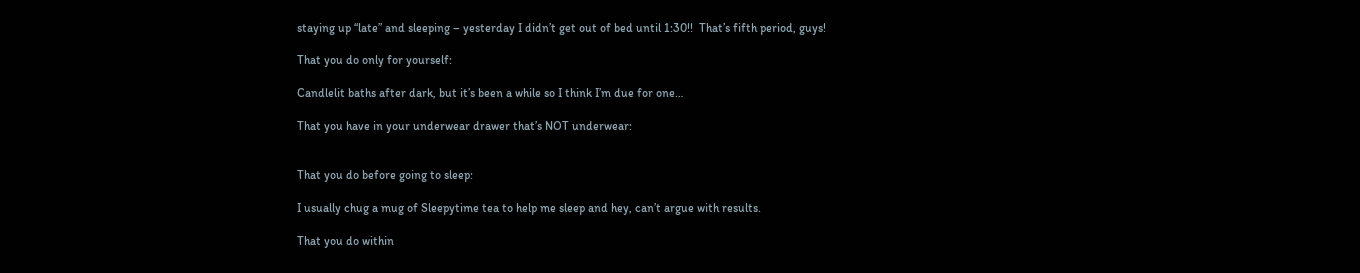staying up “late” and sleeping – yesterday I didn’t get out of bed until 1:30!!  That’s fifth period, guys!

That you do only for yourself:

Candlelit baths after dark, but it’s been a while so I think I’m due for one…

That you have in your underwear drawer that’s NOT underwear:


That you do before going to sleep:

I usually chug a mug of Sleepytime tea to help me sleep and hey, can’t argue with results.

That you do within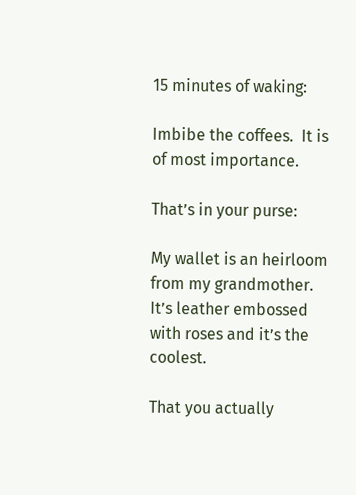15 minutes of waking:

Imbibe the coffees.  It is of most importance.

That’s in your purse:

My wallet is an heirloom from my grandmother.  It’s leather embossed with roses and it’s the coolest.

That you actually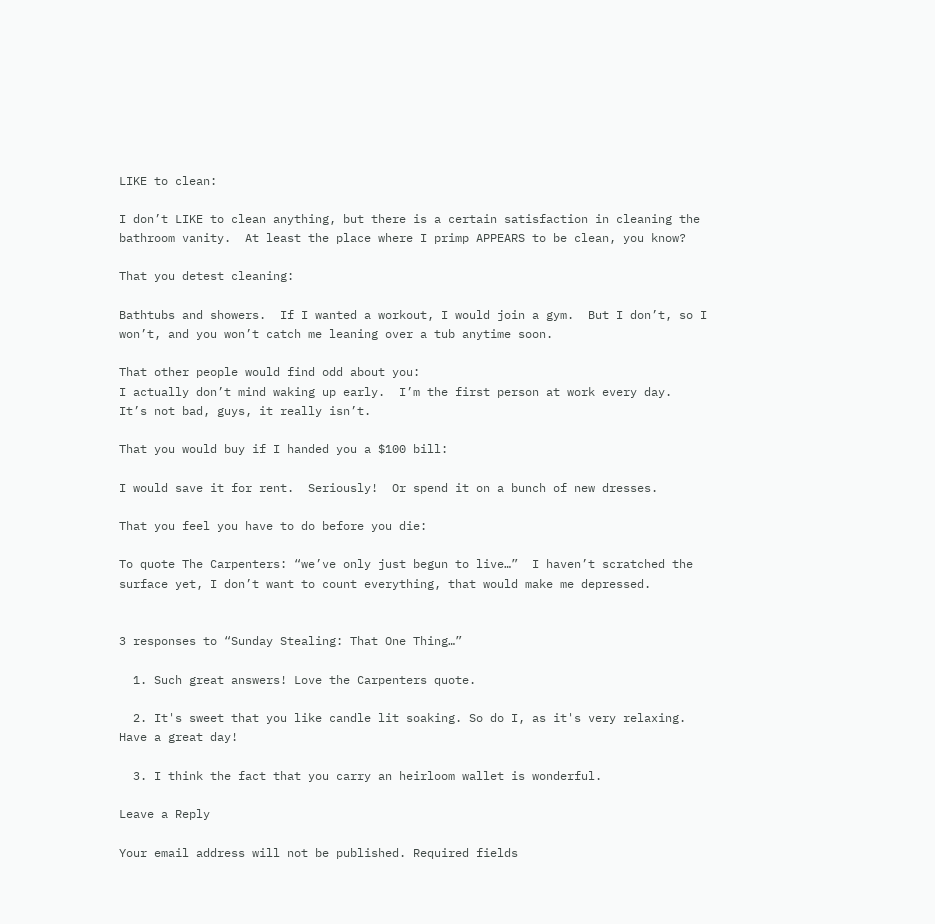LIKE to clean:

I don’t LIKE to clean anything, but there is a certain satisfaction in cleaning the bathroom vanity.  At least the place where I primp APPEARS to be clean, you know?

That you detest cleaning:

Bathtubs and showers.  If I wanted a workout, I would join a gym.  But I don’t, so I won’t, and you won’t catch me leaning over a tub anytime soon.

That other people would find odd about you:
I actually don’t mind waking up early.  I’m the first person at work every day.  It’s not bad, guys, it really isn’t.

That you would buy if I handed you a $100 bill:

I would save it for rent.  Seriously!  Or spend it on a bunch of new dresses.

That you feel you have to do before you die:

To quote The Carpenters: “we’ve only just begun to live…”  I haven’t scratched the surface yet, I don’t want to count everything, that would make me depressed.


3 responses to “Sunday Stealing: That One Thing…”

  1. Such great answers! Love the Carpenters quote.

  2. It's sweet that you like candle lit soaking. So do I, as it's very relaxing. Have a great day!

  3. I think the fact that you carry an heirloom wallet is wonderful.

Leave a Reply

Your email address will not be published. Required fields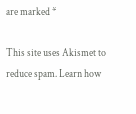are marked *

This site uses Akismet to reduce spam. Learn how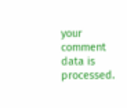your comment data is processed.